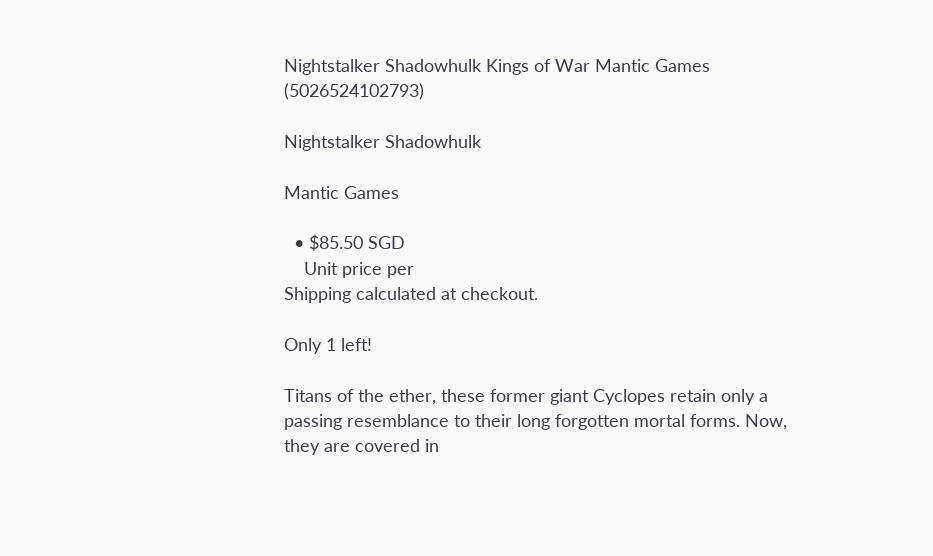Nightstalker Shadowhulk Kings of War Mantic Games  (5026524102793)

Nightstalker Shadowhulk

Mantic Games

  • $85.50 SGD
    Unit price per
Shipping calculated at checkout.

Only 1 left!

Titans of the ether, these former giant Cyclopes retain only a passing resemblance to their long forgotten mortal forms. Now, they are covered in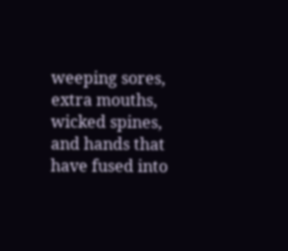weeping sores, extra mouths, wicked spines, and hands that have fused into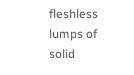fleshless lumps of solid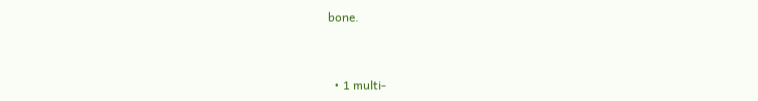bone.


  • 1 multi-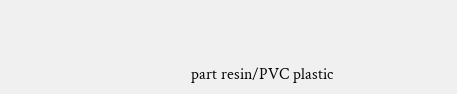part resin/PVC plastic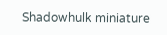Shadowhulk miniature